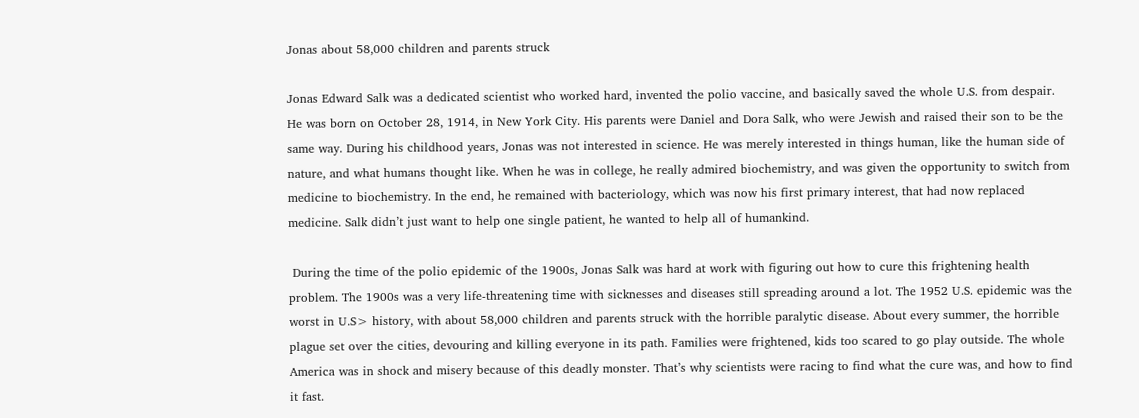Jonas about 58,000 children and parents struck

Jonas Edward Salk was a dedicated scientist who worked hard, invented the polio vaccine, and basically saved the whole U.S. from despair. He was born on October 28, 1914, in New York City. His parents were Daniel and Dora Salk, who were Jewish and raised their son to be the same way. During his childhood years, Jonas was not interested in science. He was merely interested in things human, like the human side of nature, and what humans thought like. When he was in college, he really admired biochemistry, and was given the opportunity to switch from medicine to biochemistry. In the end, he remained with bacteriology, which was now his first primary interest, that had now replaced medicine. Salk didn’t just want to help one single patient, he wanted to help all of humankind.

 During the time of the polio epidemic of the 1900s, Jonas Salk was hard at work with figuring out how to cure this frightening health problem. The 1900s was a very life-threatening time with sicknesses and diseases still spreading around a lot. The 1952 U.S. epidemic was the worst in U.S> history, with about 58,000 children and parents struck with the horrible paralytic disease. About every summer, the horrible plague set over the cities, devouring and killing everyone in its path. Families were frightened, kids too scared to go play outside. The whole America was in shock and misery because of this deadly monster. That’s why scientists were racing to find what the cure was, and how to find it fast.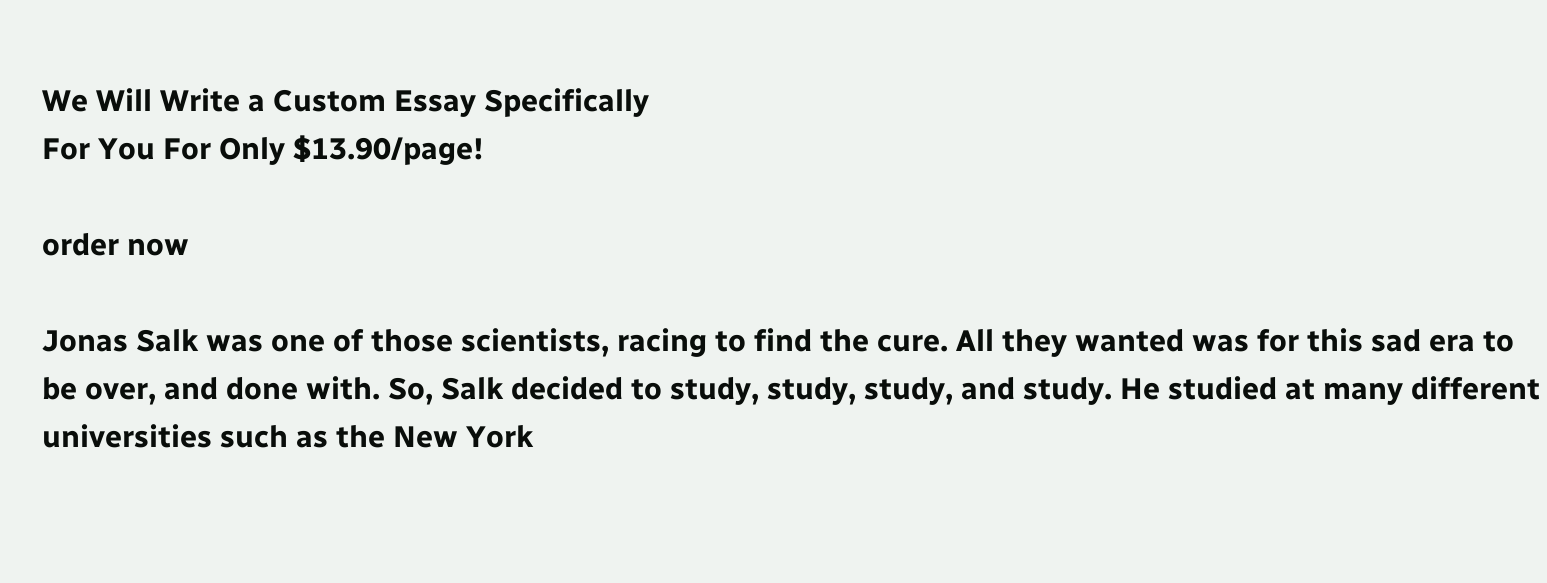We Will Write a Custom Essay Specifically
For You For Only $13.90/page!

order now

Jonas Salk was one of those scientists, racing to find the cure. All they wanted was for this sad era to be over, and done with. So, Salk decided to study, study, study, and study. He studied at many different universities such as the New York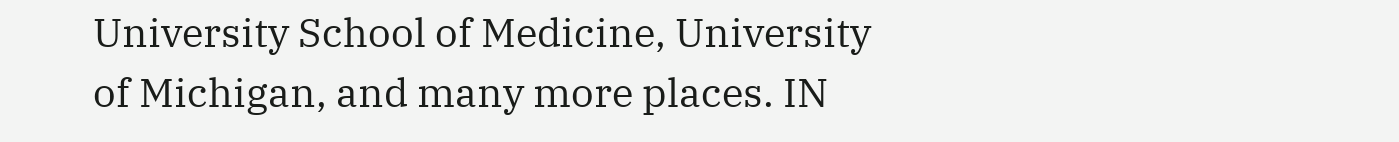University School of Medicine, University of Michigan, and many more places. IN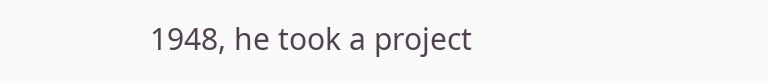1948, he took a project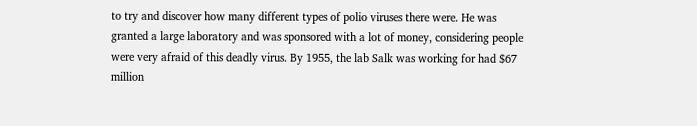to try and discover how many different types of polio viruses there were. He was granted a large laboratory and was sponsored with a lot of money, considering people were very afraid of this deadly virus. By 1955, the lab Salk was working for had $67 million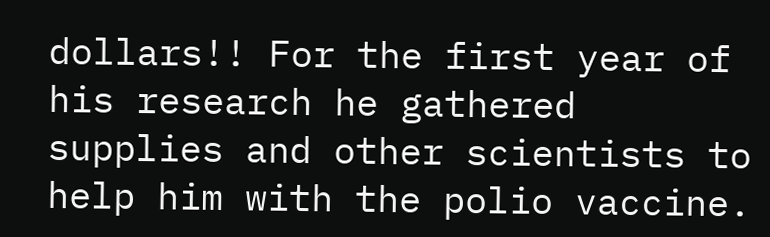dollars!! For the first year of his research he gathered supplies and other scientists to help him with the polio vaccine.